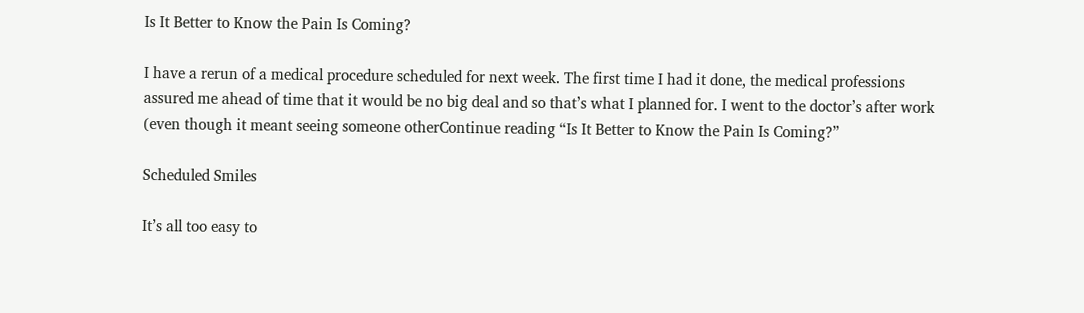Is It Better to Know the Pain Is Coming?

I have a rerun of a medical procedure scheduled for next week. The first time I had it done, the medical professions assured me ahead of time that it would be no big deal and so that’s what I planned for. I went to the doctor’s after work (even though it meant seeing someone otherContinue reading “Is It Better to Know the Pain Is Coming?”

Scheduled Smiles

It’s all too easy to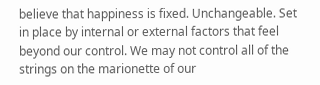believe that happiness is fixed. Unchangeable. Set in place by internal or external factors that feel beyond our control. We may not control all of the strings on the marionette of our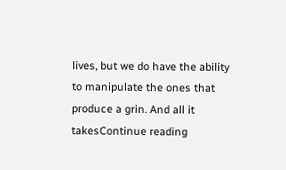lives, but we do have the ability to manipulate the ones that produce a grin. And all it takesContinue reading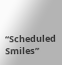“Scheduled Smiles”